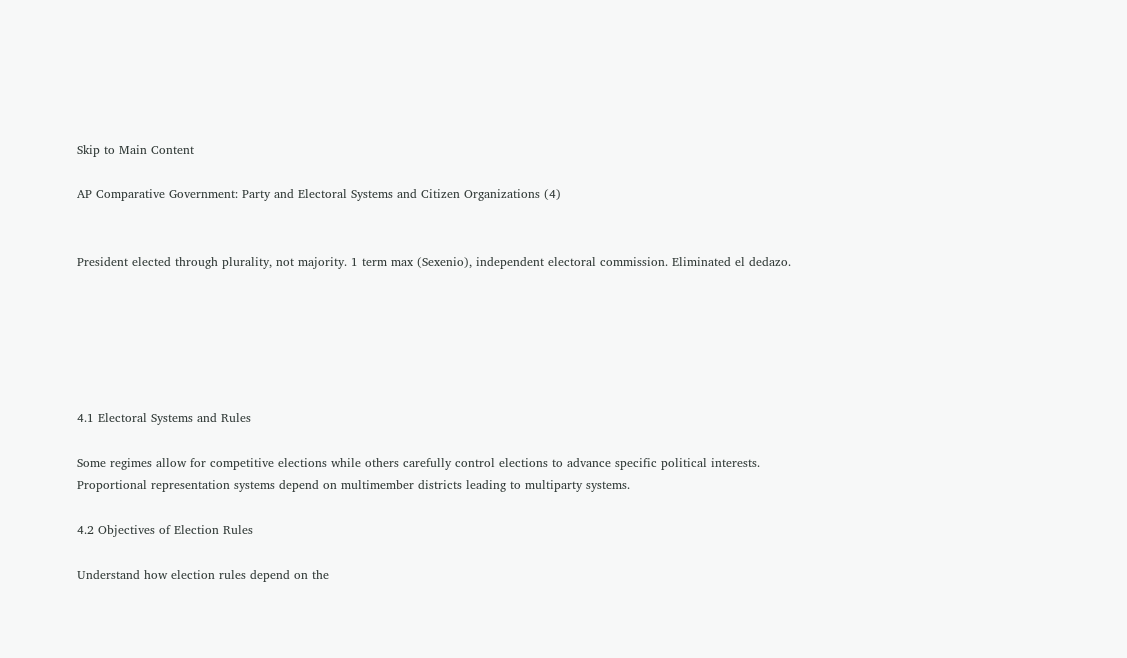Skip to Main Content

AP Comparative Government: Party and Electoral Systems and Citizen Organizations (4)


President elected through plurality, not majority. 1 term max (Sexenio), independent electoral commission. Eliminated el dedazo.






4.1 Electoral Systems and Rules

Some regimes allow for competitive elections while others carefully control elections to advance specific political interests. Proportional representation systems depend on multimember districts leading to multiparty systems.

4.2 Objectives of Election Rules

Understand how election rules depend on the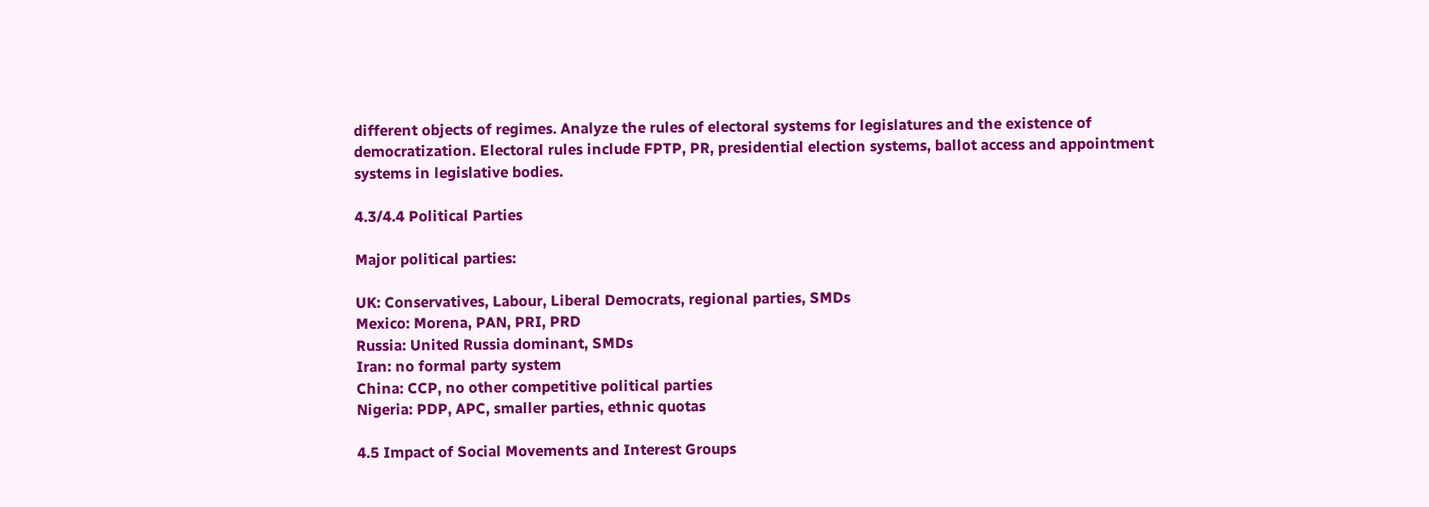different objects of regimes. Analyze the rules of electoral systems for legislatures and the existence of democratization. Electoral rules include FPTP, PR, presidential election systems, ballot access and appointment systems in legislative bodies.

4.3/4.4 Political Parties

Major political parties:

UK: Conservatives, Labour, Liberal Democrats, regional parties, SMDs
Mexico: Morena, PAN, PRI, PRD
Russia: United Russia dominant, SMDs
Iran: no formal party system
China: CCP, no other competitive political parties
Nigeria: PDP, APC, smaller parties, ethnic quotas

4.5 Impact of Social Movements and Interest Groups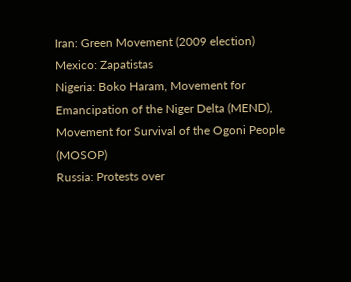Iran: Green Movement (2009 election)
Mexico: Zapatistas
Nigeria: Boko Haram, Movement for Emancipation of the Niger Delta (MEND), Movement for Survival of the Ogoni People (MOSOP)
Russia: Protests over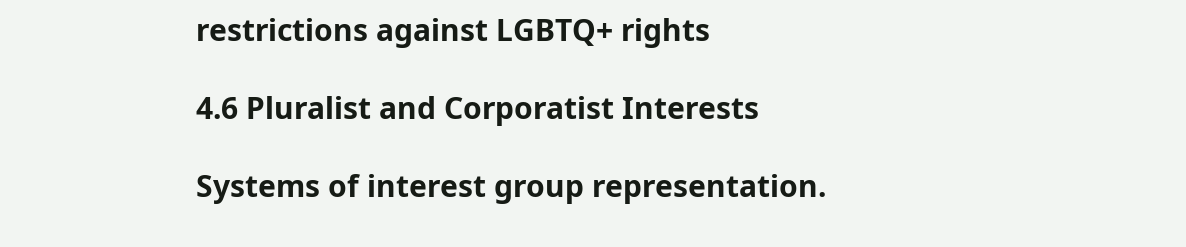restrictions against LGBTQ+ rights

4.6 Pluralist and Corporatist Interests

Systems of interest group representation.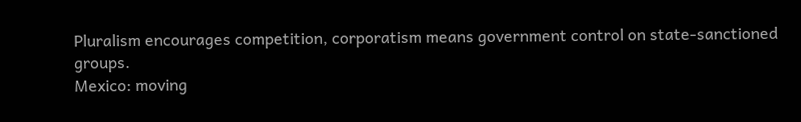Pluralism encourages competition, corporatism means government control on state-sanctioned groups.
Mexico: moving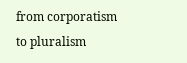from corporatism to pluralism